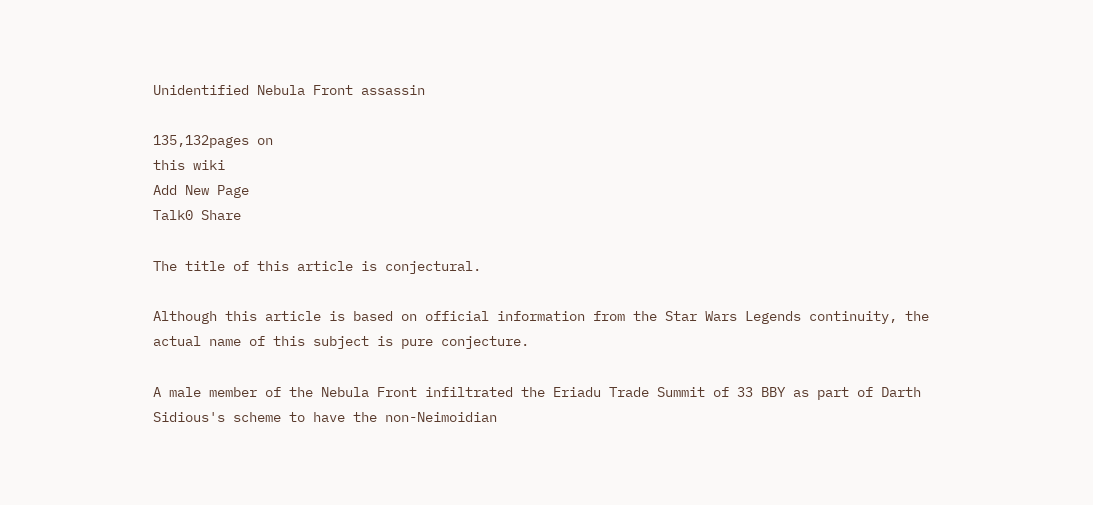Unidentified Nebula Front assassin

135,132pages on
this wiki
Add New Page
Talk0 Share

The title of this article is conjectural.

Although this article is based on official information from the Star Wars Legends continuity, the actual name of this subject is pure conjecture.

A male member of the Nebula Front infiltrated the Eriadu Trade Summit of 33 BBY as part of Darth Sidious's scheme to have the non-Neimoidian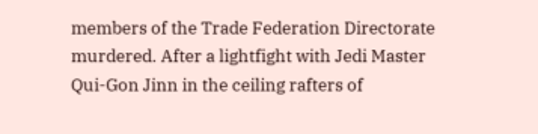members of the Trade Federation Directorate murdered. After a lightfight with Jedi Master Qui-Gon Jinn in the ceiling rafters of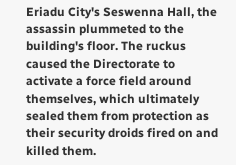Eriadu City's Seswenna Hall, the assassin plummeted to the building's floor. The ruckus caused the Directorate to activate a force field around themselves, which ultimately sealed them from protection as their security droids fired on and killed them.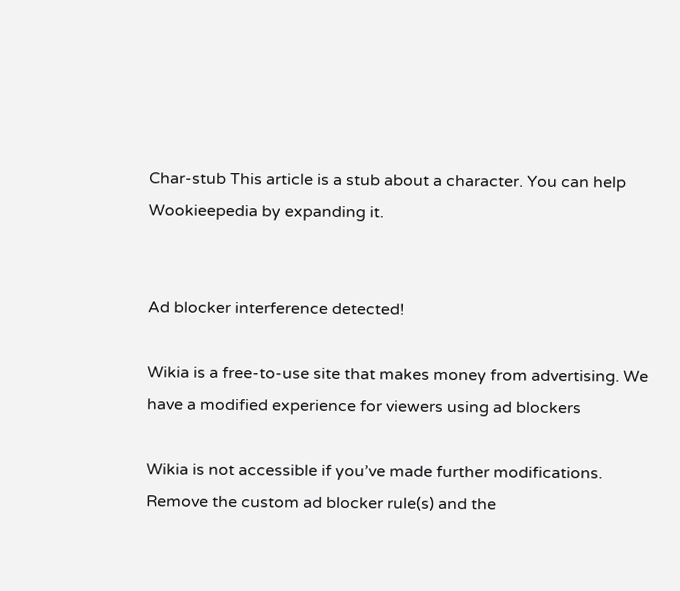Char-stub This article is a stub about a character. You can help Wookieepedia by expanding it.


Ad blocker interference detected!

Wikia is a free-to-use site that makes money from advertising. We have a modified experience for viewers using ad blockers

Wikia is not accessible if you’ve made further modifications. Remove the custom ad blocker rule(s) and the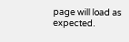page will load as expected.